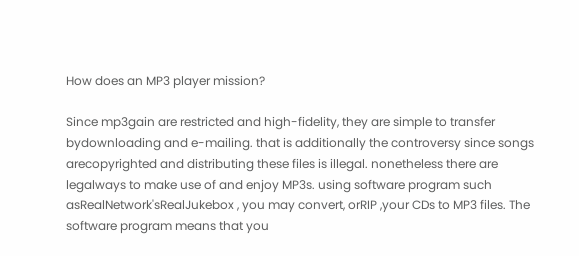How does an MP3 player mission?

Since mp3gain are restricted and high-fidelity, they are simple to transfer bydownloading and e-mailing. that is additionally the controversy since songs arecopyrighted and distributing these files is illegal. nonetheless there are legalways to make use of and enjoy MP3s. using software program such asRealNetwork'sRealJukebox , you may convert, orRIP ,your CDs to MP3 files. The software program means that you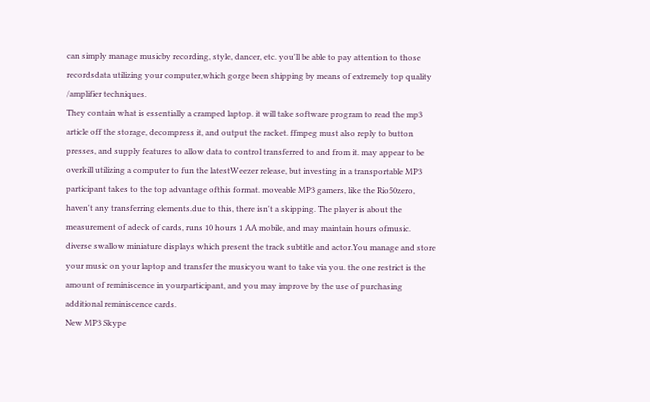can simply manage musicby recording, style, dancer, etc. you'll be able to pay attention to those recordsdata utilizing your computer,which gorge been shipping by means of extremely top quality /amplifier techniques.
They contain what is essentially a cramped laptop. it will take software program to read the mp3 article off the storage, decompress it, and output the racket. ffmpeg must also reply to button presses, and supply features to allow data to control transferred to and from it. may appear to be overkill utilizing a computer to fun the latestWeezer release, but investing in a transportable MP3 participant takes to the top advantage ofthis format. moveable MP3 gamers, like the Rio50zero, haven't any transferring elements.due to this, there isn't a skipping. The player is about the measurement of adeck of cards, runs 10 hours 1 AA mobile, and may maintain hours ofmusic. diverse swallow miniature displays which present the track subtitle and actor.You manage and store your music on your laptop and transfer the musicyou want to take via you. the one restrict is the amount of reminiscence in yourparticipant, and you may improve by the use of purchasing additional reminiscence cards.
New MP3 Skype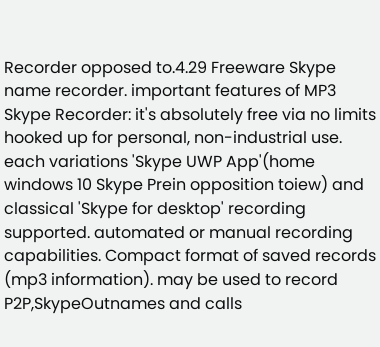Recorder opposed to.4.29 Freeware Skype name recorder. important features of MP3 Skype Recorder: it's absolutely free via no limits hooked up for personal, non-industrial use. each variations 'Skype UWP App'(home windows 10 Skype Prein opposition toiew) and classical 'Skype for desktop' recording supported. automated or manual recording capabilities. Compact format of saved records (mp3 information). may be used to record P2P,SkypeOutnames and calls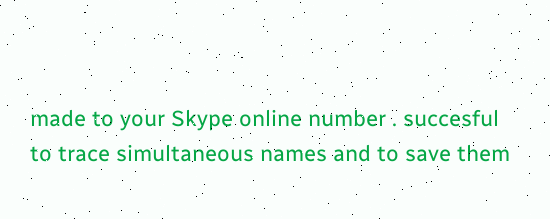made to your Skype online number . succesful to trace simultaneous names and to save them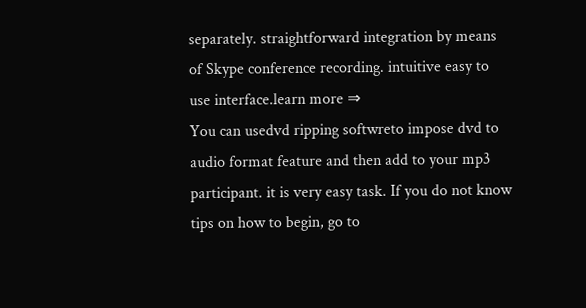separately. straightforward integration by means of Skype conference recording. intuitive easy to use interface.learn more ⇒
You can usedvd ripping softwreto impose dvd to audio format feature and then add to your mp3 participant. it is very easy task. If you do not know tips on how to begin, go to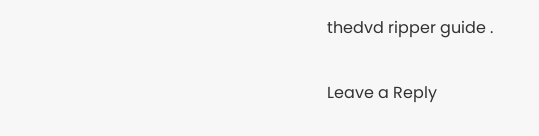thedvd ripper guide .

Leave a Reply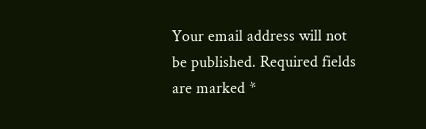Your email address will not be published. Required fields are marked *